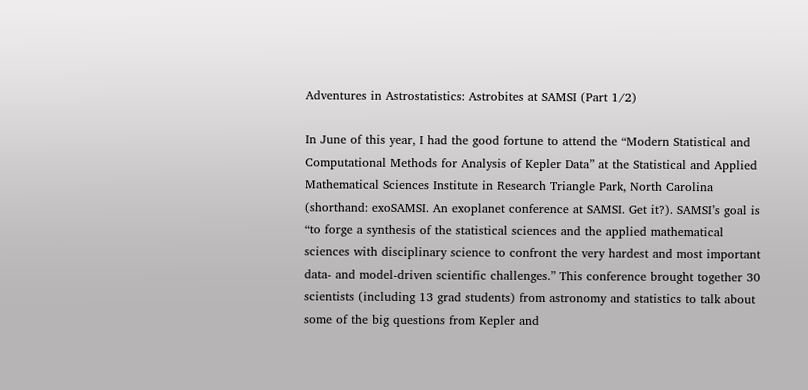Adventures in Astrostatistics: Astrobites at SAMSI (Part 1/2)

In June of this year, I had the good fortune to attend the “Modern Statistical and Computational Methods for Analysis of Kepler Data” at the Statistical and Applied Mathematical Sciences Institute in Research Triangle Park, North Carolina (shorthand: exoSAMSI. An exoplanet conference at SAMSI. Get it?). SAMSI’s goal is “to forge a synthesis of the statistical sciences and the applied mathematical sciences with disciplinary science to confront the very hardest and most important data- and model-driven scientific challenges.” This conference brought together 30 scientists (including 13 grad students) from astronomy and statistics to talk about some of the big questions from Kepler and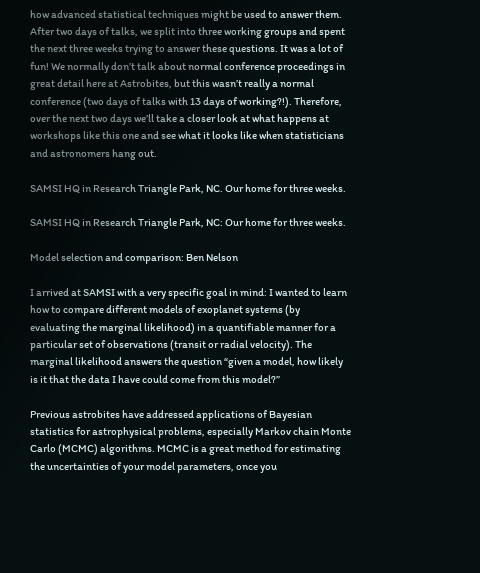how advanced statistical techniques might be used to answer them. After two days of talks, we split into three working groups and spent the next three weeks trying to answer these questions. It was a lot of fun! We normally don’t talk about normal conference proceedings in great detail here at Astrobites, but this wasn’t really a normal conference (two days of talks with 13 days of working?!). Therefore, over the next two days we’ll take a closer look at what happens at workshops like this one and see what it looks like when statisticians and astronomers hang out.

SAMSI HQ in Research Triangle Park, NC. Our home for three weeks.

SAMSI HQ in Research Triangle Park, NC: Our home for three weeks.

Model selection and comparison: Ben Nelson

I arrived at SAMSI with a very specific goal in mind: I wanted to learn how to compare different models of exoplanet systems (by evaluating the marginal likelihood) in a quantifiable manner for a particular set of observations (transit or radial velocity). The marginal likelihood answers the question “given a model, how likely is it that the data I have could come from this model?”

Previous astrobites have addressed applications of Bayesian statistics for astrophysical problems, especially Markov chain Monte Carlo (MCMC) algorithms. MCMC is a great method for estimating the uncertainties of your model parameters, once you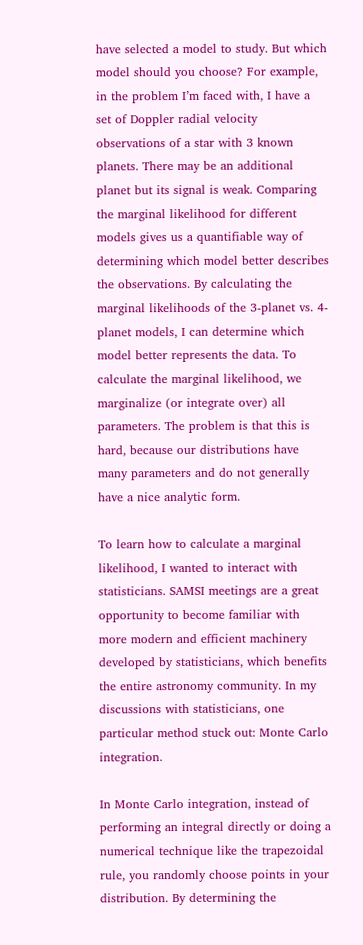have selected a model to study. But which model should you choose? For example, in the problem I’m faced with, I have a set of Doppler radial velocity observations of a star with 3 known planets. There may be an additional planet but its signal is weak. Comparing the marginal likelihood for different models gives us a quantifiable way of determining which model better describes the observations. By calculating the marginal likelihoods of the 3-planet vs. 4-planet models, I can determine which model better represents the data. To calculate the marginal likelihood, we marginalize (or integrate over) all parameters. The problem is that this is hard, because our distributions have many parameters and do not generally have a nice analytic form.

To learn how to calculate a marginal likelihood, I wanted to interact with statisticians. SAMSI meetings are a great opportunity to become familiar with more modern and efficient machinery developed by statisticians, which benefits the entire astronomy community. In my discussions with statisticians, one particular method stuck out: Monte Carlo  integration.

In Monte Carlo integration, instead of performing an integral directly or doing a numerical technique like the trapezoidal rule, you randomly choose points in your distribution. By determining the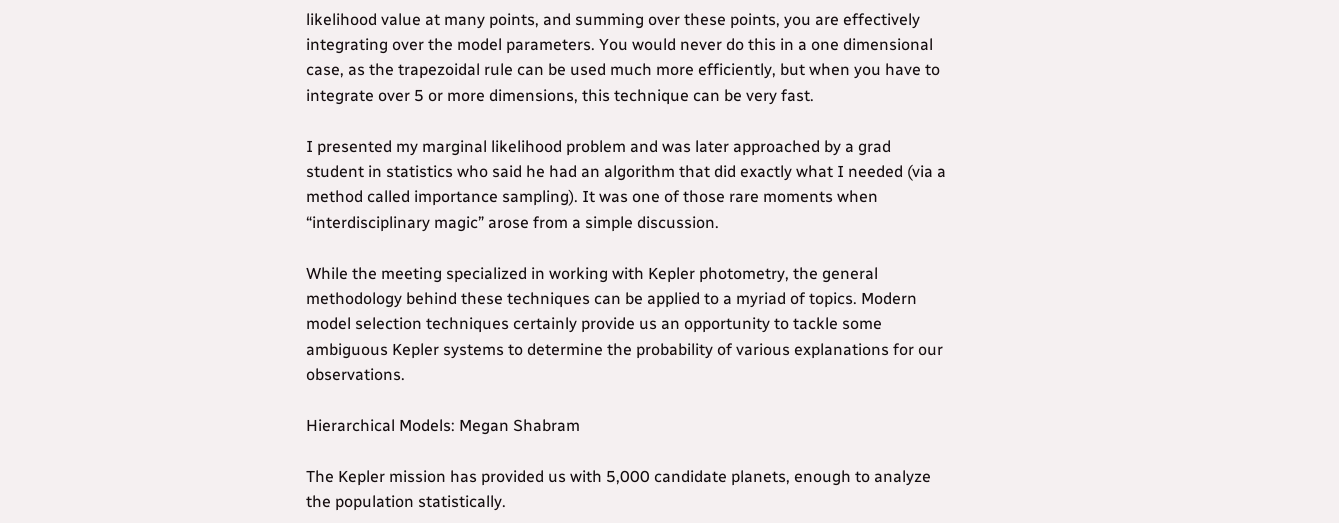likelihood value at many points, and summing over these points, you are effectively integrating over the model parameters. You would never do this in a one dimensional case, as the trapezoidal rule can be used much more efficiently, but when you have to integrate over 5 or more dimensions, this technique can be very fast.

I presented my marginal likelihood problem and was later approached by a grad student in statistics who said he had an algorithm that did exactly what I needed (via a method called importance sampling). It was one of those rare moments when “interdisciplinary magic” arose from a simple discussion.

While the meeting specialized in working with Kepler photometry, the general methodology behind these techniques can be applied to a myriad of topics. Modern model selection techniques certainly provide us an opportunity to tackle some ambiguous Kepler systems to determine the probability of various explanations for our observations.

Hierarchical Models: Megan Shabram

The Kepler mission has provided us with 5,000 candidate planets, enough to analyze the population statistically.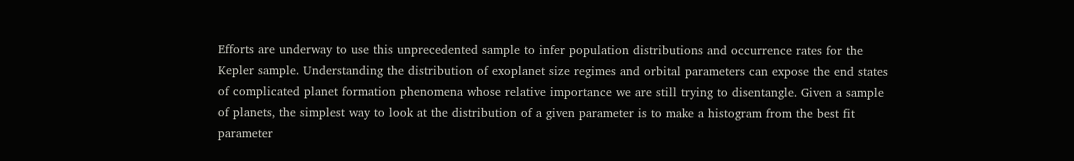Efforts are underway to use this unprecedented sample to infer population distributions and occurrence rates for the Kepler sample. Understanding the distribution of exoplanet size regimes and orbital parameters can expose the end states of complicated planet formation phenomena whose relative importance we are still trying to disentangle. Given a sample of planets, the simplest way to look at the distribution of a given parameter is to make a histogram from the best fit parameter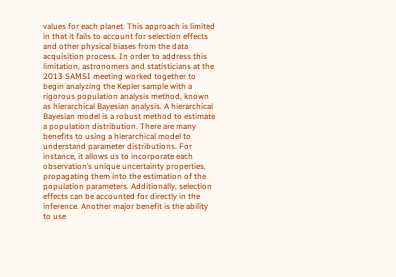values for each planet. This approach is limited in that it fails to account for selection effects and other physical biases from the data acquisition process. In order to address this limitation, astronomers and statisticians at the 2013 SAMSI meeting worked together to begin analyzing the Kepler sample with a rigorous population analysis method, known as hierarchical Bayesian analysis. A hierarchical Bayesian model is a robust method to estimate a population distribution. There are many benefits to using a hierarchical model to understand parameter distributions. For instance, it allows us to incorporate each observation’s unique uncertainty properties, propagating them into the estimation of the population parameters. Additionally, selection effects can be accounted for directly in the inference. Another major benefit is the ability to use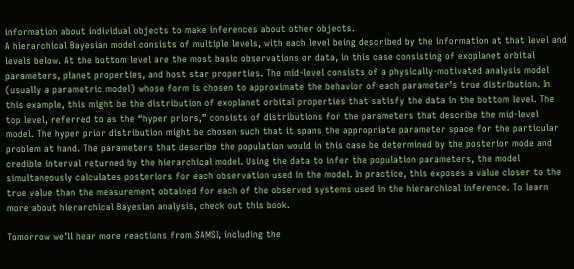information about individual objects to make inferences about other objects.
A hierarchical Bayesian model consists of multiple levels, with each level being described by the information at that level and levels below. At the bottom level are the most basic observations or data, in this case consisting of exoplanet orbital parameters, planet properties, and host star properties. The mid-level consists of a physically-motivated analysis model (usually a parametric model) whose form is chosen to approximate the behavior of each parameter’s true distribution. In this example, this might be the distribution of exoplanet orbital properties that satisfy the data in the bottom level. The top level, referred to as the “hyper priors,” consists of distributions for the parameters that describe the mid-level model. The hyper prior distribution might be chosen such that it spans the appropriate parameter space for the particular problem at hand. The parameters that describe the population would in this case be determined by the posterior mode and credible interval returned by the hierarchical model. Using the data to infer the population parameters, the model simultaneously calculates posteriors for each observation used in the model. In practice, this exposes a value closer to the true value than the measurement obtained for each of the observed systems used in the hierarchical inference. To learn more about hierarchical Bayesian analysis, check out this book.

Tomorrow we’ll hear more reactions from SAMSI, including the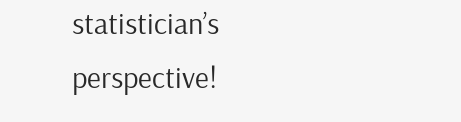statistician’s perspective!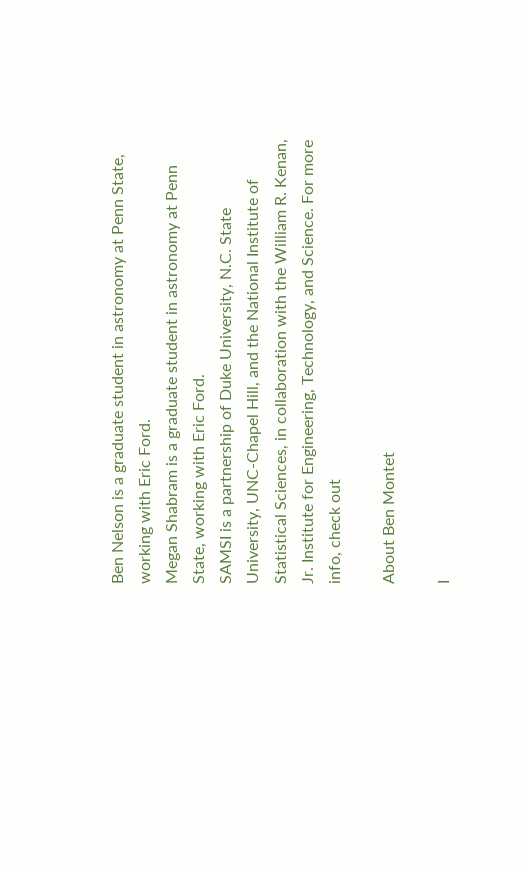Ben Nelson is a graduate student in astronomy at Penn State, working with Eric Ford.
Megan Shabram is a graduate student in astronomy at Penn State, working with Eric Ford.
SAMSI is a partnership of Duke University, N.C. State University, UNC-Chapel Hill, and the National Institute of Statistical Sciences, in collaboration with the William R. Kenan, Jr. Institute for Engineering, Technology, and Science. For more info, check out

About Ben Montet

I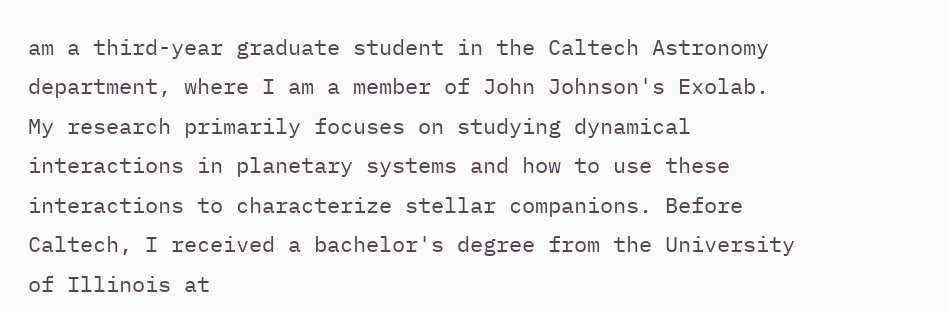am a third-year graduate student in the Caltech Astronomy department, where I am a member of John Johnson's Exolab. My research primarily focuses on studying dynamical interactions in planetary systems and how to use these interactions to characterize stellar companions. Before Caltech, I received a bachelor's degree from the University of Illinois at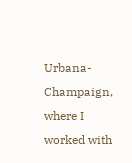Urbana-Champaign, where I worked with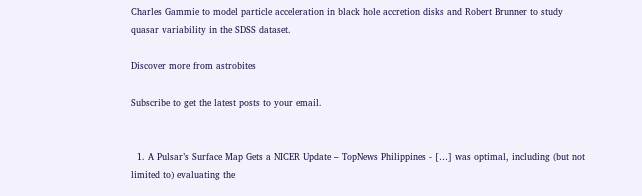Charles Gammie to model particle acceleration in black hole accretion disks and Robert Brunner to study quasar variability in the SDSS dataset.

Discover more from astrobites

Subscribe to get the latest posts to your email.


  1. A Pulsar’s Surface Map Gets a NICER Update – TopNews Philippines - […] was optimal, including (but not limited to) evaluating the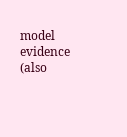model evidence (also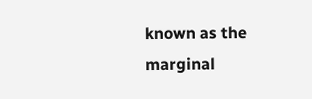known as the marginal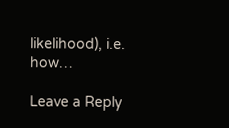likelihood), i.e. how…

Leave a Reply